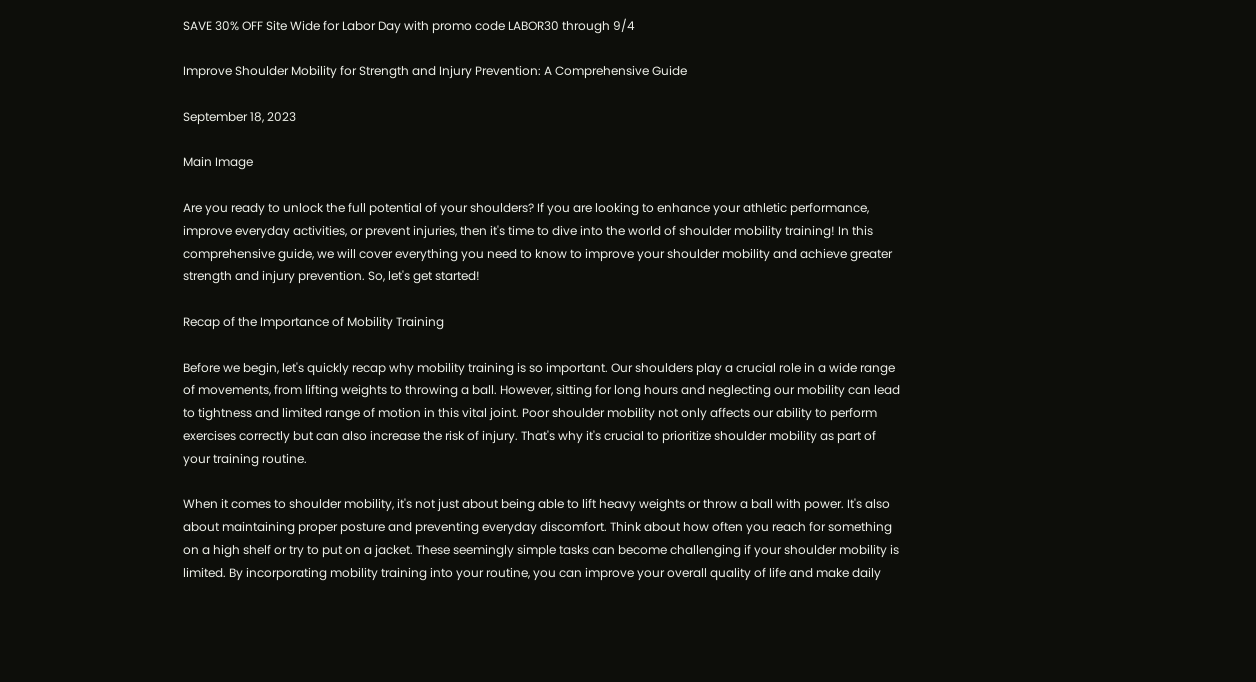SAVE 30% OFF Site Wide for Labor Day with promo code LABOR30 through 9/4

Improve Shoulder Mobility for Strength and Injury Prevention: A Comprehensive Guide

September 18, 2023

Main Image

Are you ready to unlock the full potential of your shoulders? If you are looking to enhance your athletic performance, improve everyday activities, or prevent injuries, then it's time to dive into the world of shoulder mobility training! In this comprehensive guide, we will cover everything you need to know to improve your shoulder mobility and achieve greater strength and injury prevention. So, let's get started!

Recap of the Importance of Mobility Training

Before we begin, let's quickly recap why mobility training is so important. Our shoulders play a crucial role in a wide range of movements, from lifting weights to throwing a ball. However, sitting for long hours and neglecting our mobility can lead to tightness and limited range of motion in this vital joint. Poor shoulder mobility not only affects our ability to perform exercises correctly but can also increase the risk of injury. That's why it's crucial to prioritize shoulder mobility as part of your training routine.

When it comes to shoulder mobility, it's not just about being able to lift heavy weights or throw a ball with power. It's also about maintaining proper posture and preventing everyday discomfort. Think about how often you reach for something on a high shelf or try to put on a jacket. These seemingly simple tasks can become challenging if your shoulder mobility is limited. By incorporating mobility training into your routine, you can improve your overall quality of life and make daily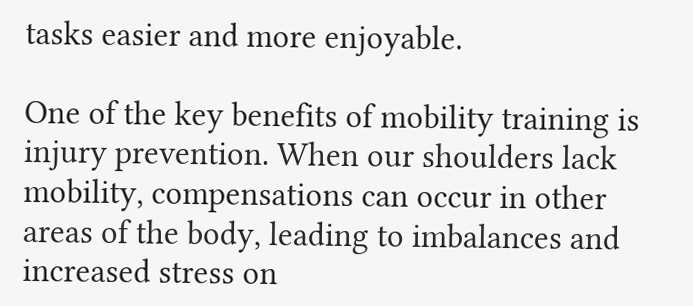tasks easier and more enjoyable.

One of the key benefits of mobility training is injury prevention. When our shoulders lack mobility, compensations can occur in other areas of the body, leading to imbalances and increased stress on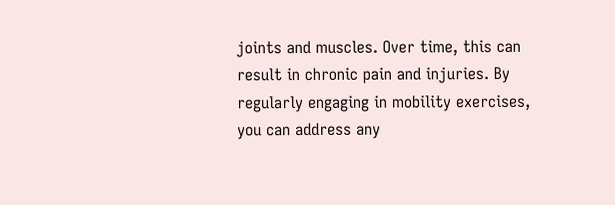joints and muscles. Over time, this can result in chronic pain and injuries. By regularly engaging in mobility exercises, you can address any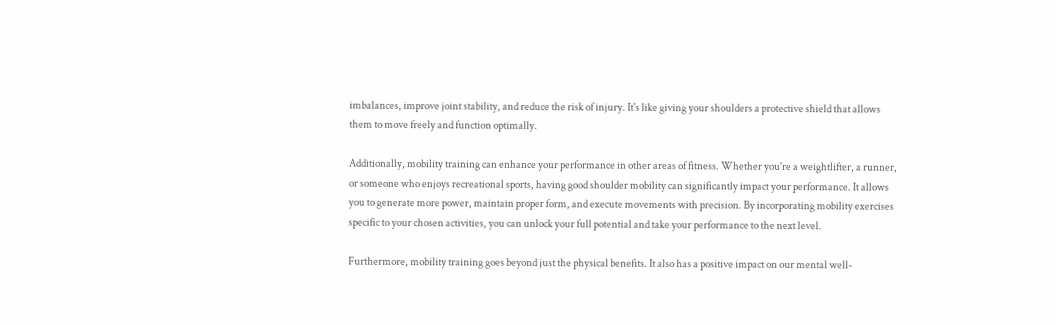imbalances, improve joint stability, and reduce the risk of injury. It's like giving your shoulders a protective shield that allows them to move freely and function optimally.

Additionally, mobility training can enhance your performance in other areas of fitness. Whether you're a weightlifter, a runner, or someone who enjoys recreational sports, having good shoulder mobility can significantly impact your performance. It allows you to generate more power, maintain proper form, and execute movements with precision. By incorporating mobility exercises specific to your chosen activities, you can unlock your full potential and take your performance to the next level.

Furthermore, mobility training goes beyond just the physical benefits. It also has a positive impact on our mental well-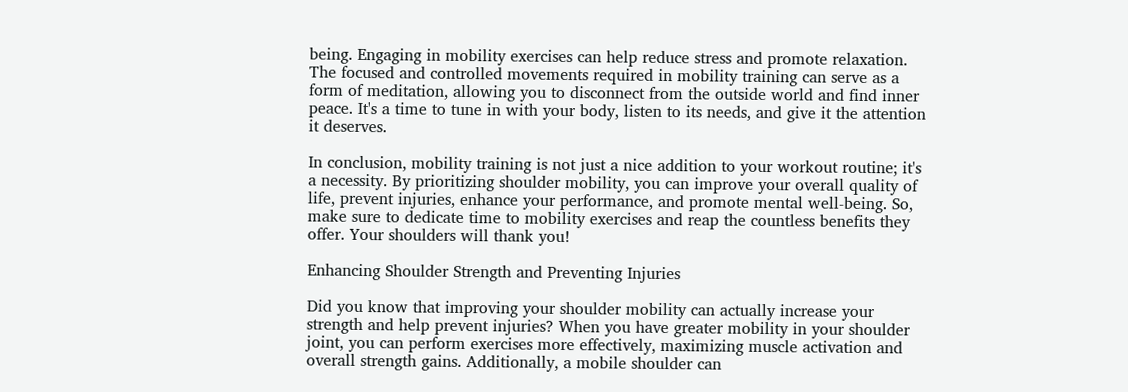being. Engaging in mobility exercises can help reduce stress and promote relaxation. The focused and controlled movements required in mobility training can serve as a form of meditation, allowing you to disconnect from the outside world and find inner peace. It's a time to tune in with your body, listen to its needs, and give it the attention it deserves.

In conclusion, mobility training is not just a nice addition to your workout routine; it's a necessity. By prioritizing shoulder mobility, you can improve your overall quality of life, prevent injuries, enhance your performance, and promote mental well-being. So, make sure to dedicate time to mobility exercises and reap the countless benefits they offer. Your shoulders will thank you!

Enhancing Shoulder Strength and Preventing Injuries

Did you know that improving your shoulder mobility can actually increase your strength and help prevent injuries? When you have greater mobility in your shoulder joint, you can perform exercises more effectively, maximizing muscle activation and overall strength gains. Additionally, a mobile shoulder can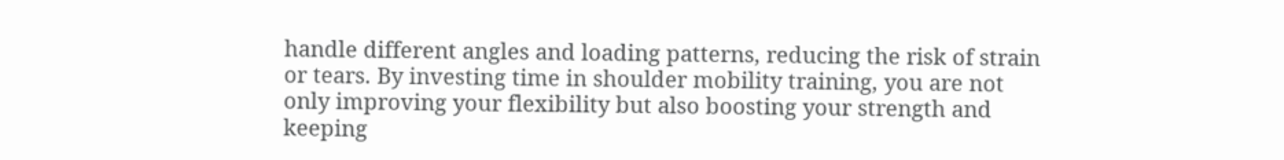handle different angles and loading patterns, reducing the risk of strain or tears. By investing time in shoulder mobility training, you are not only improving your flexibility but also boosting your strength and keeping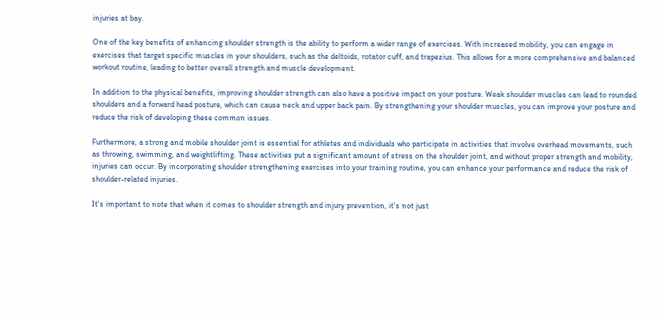injuries at bay.

One of the key benefits of enhancing shoulder strength is the ability to perform a wider range of exercises. With increased mobility, you can engage in exercises that target specific muscles in your shoulders, such as the deltoids, rotator cuff, and trapezius. This allows for a more comprehensive and balanced workout routine, leading to better overall strength and muscle development.

In addition to the physical benefits, improving shoulder strength can also have a positive impact on your posture. Weak shoulder muscles can lead to rounded shoulders and a forward head posture, which can cause neck and upper back pain. By strengthening your shoulder muscles, you can improve your posture and reduce the risk of developing these common issues.

Furthermore, a strong and mobile shoulder joint is essential for athletes and individuals who participate in activities that involve overhead movements, such as throwing, swimming, and weightlifting. These activities put a significant amount of stress on the shoulder joint, and without proper strength and mobility, injuries can occur. By incorporating shoulder strengthening exercises into your training routine, you can enhance your performance and reduce the risk of shoulder-related injuries.

It's important to note that when it comes to shoulder strength and injury prevention, it's not just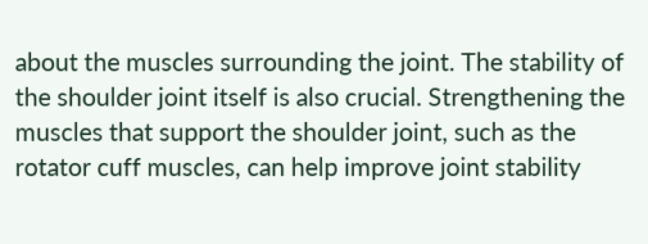about the muscles surrounding the joint. The stability of the shoulder joint itself is also crucial. Strengthening the muscles that support the shoulder joint, such as the rotator cuff muscles, can help improve joint stability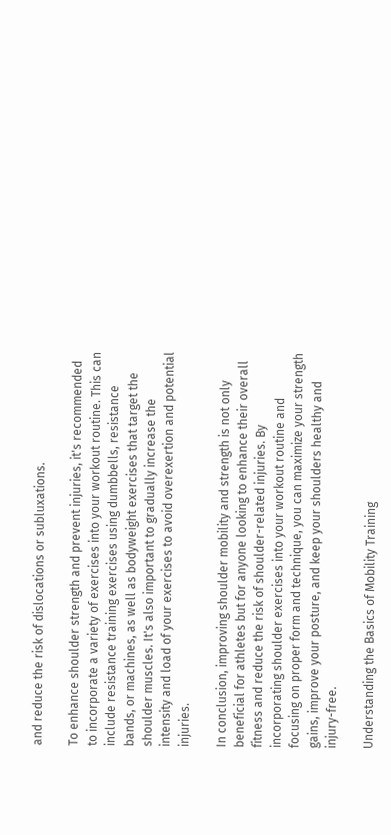and reduce the risk of dislocations or subluxations.

To enhance shoulder strength and prevent injuries, it's recommended to incorporate a variety of exercises into your workout routine. This can include resistance training exercises using dumbbells, resistance bands, or machines, as well as bodyweight exercises that target the shoulder muscles. It's also important to gradually increase the intensity and load of your exercises to avoid overexertion and potential injuries.

In conclusion, improving shoulder mobility and strength is not only beneficial for athletes but for anyone looking to enhance their overall fitness and reduce the risk of shoulder-related injuries. By incorporating shoulder exercises into your workout routine and focusing on proper form and technique, you can maximize your strength gains, improve your posture, and keep your shoulders healthy and injury-free.

Understanding the Basics of Mobility Training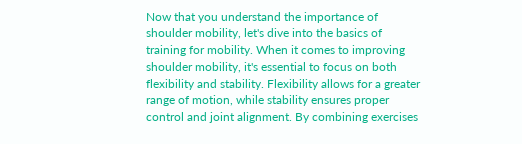Now that you understand the importance of shoulder mobility, let's dive into the basics of training for mobility. When it comes to improving shoulder mobility, it's essential to focus on both flexibility and stability. Flexibility allows for a greater range of motion, while stability ensures proper control and joint alignment. By combining exercises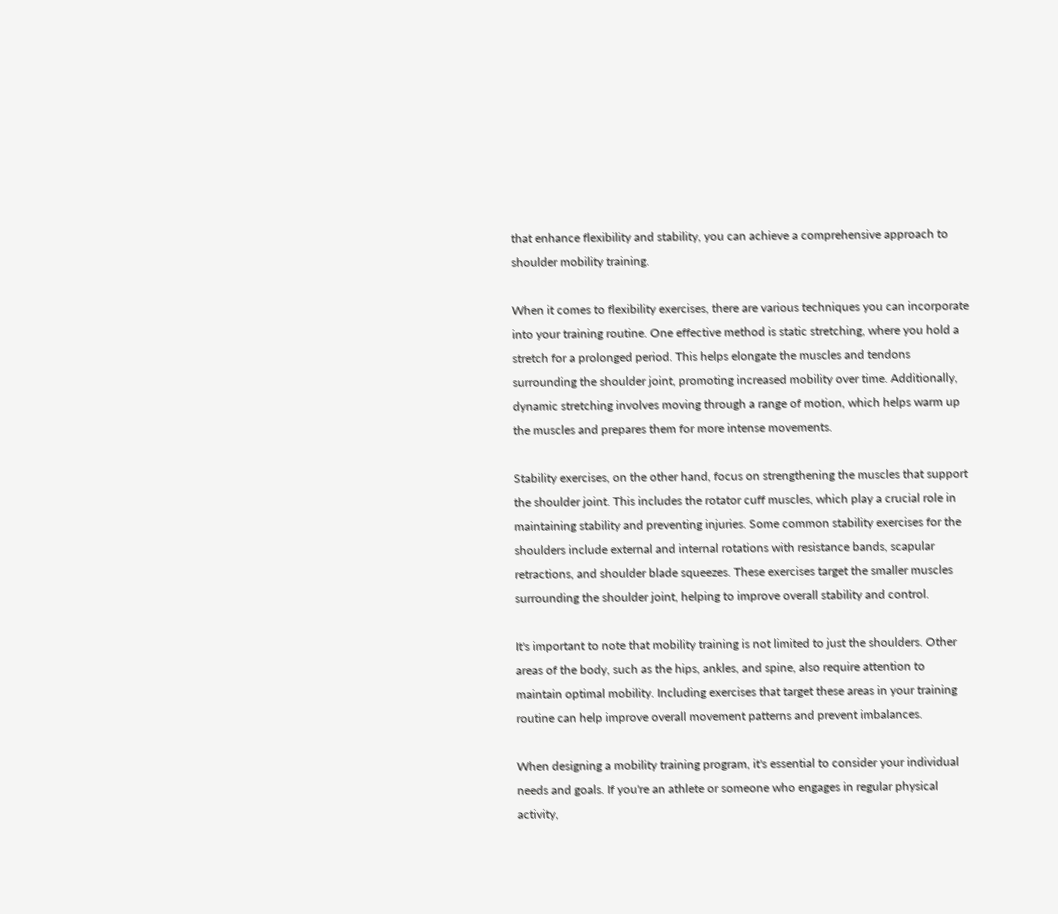that enhance flexibility and stability, you can achieve a comprehensive approach to shoulder mobility training.

When it comes to flexibility exercises, there are various techniques you can incorporate into your training routine. One effective method is static stretching, where you hold a stretch for a prolonged period. This helps elongate the muscles and tendons surrounding the shoulder joint, promoting increased mobility over time. Additionally, dynamic stretching involves moving through a range of motion, which helps warm up the muscles and prepares them for more intense movements.

Stability exercises, on the other hand, focus on strengthening the muscles that support the shoulder joint. This includes the rotator cuff muscles, which play a crucial role in maintaining stability and preventing injuries. Some common stability exercises for the shoulders include external and internal rotations with resistance bands, scapular retractions, and shoulder blade squeezes. These exercises target the smaller muscles surrounding the shoulder joint, helping to improve overall stability and control.

It's important to note that mobility training is not limited to just the shoulders. Other areas of the body, such as the hips, ankles, and spine, also require attention to maintain optimal mobility. Including exercises that target these areas in your training routine can help improve overall movement patterns and prevent imbalances.

When designing a mobility training program, it's essential to consider your individual needs and goals. If you're an athlete or someone who engages in regular physical activity,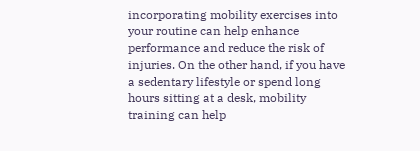incorporating mobility exercises into your routine can help enhance performance and reduce the risk of injuries. On the other hand, if you have a sedentary lifestyle or spend long hours sitting at a desk, mobility training can help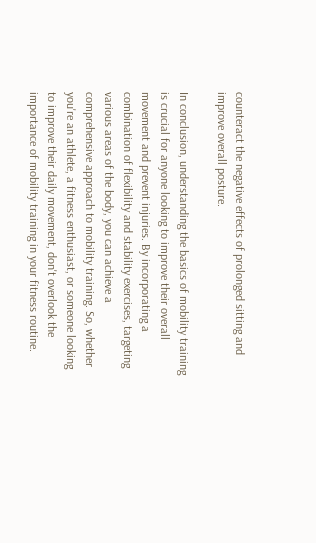counteract the negative effects of prolonged sitting and improve overall posture.

In conclusion, understanding the basics of mobility training is crucial for anyone looking to improve their overall movement and prevent injuries. By incorporating a combination of flexibility and stability exercises, targeting various areas of the body, you can achieve a comprehensive approach to mobility training. So, whether you're an athlete, a fitness enthusiast, or someone looking to improve their daily movement, don't overlook the importance of mobility training in your fitness routine.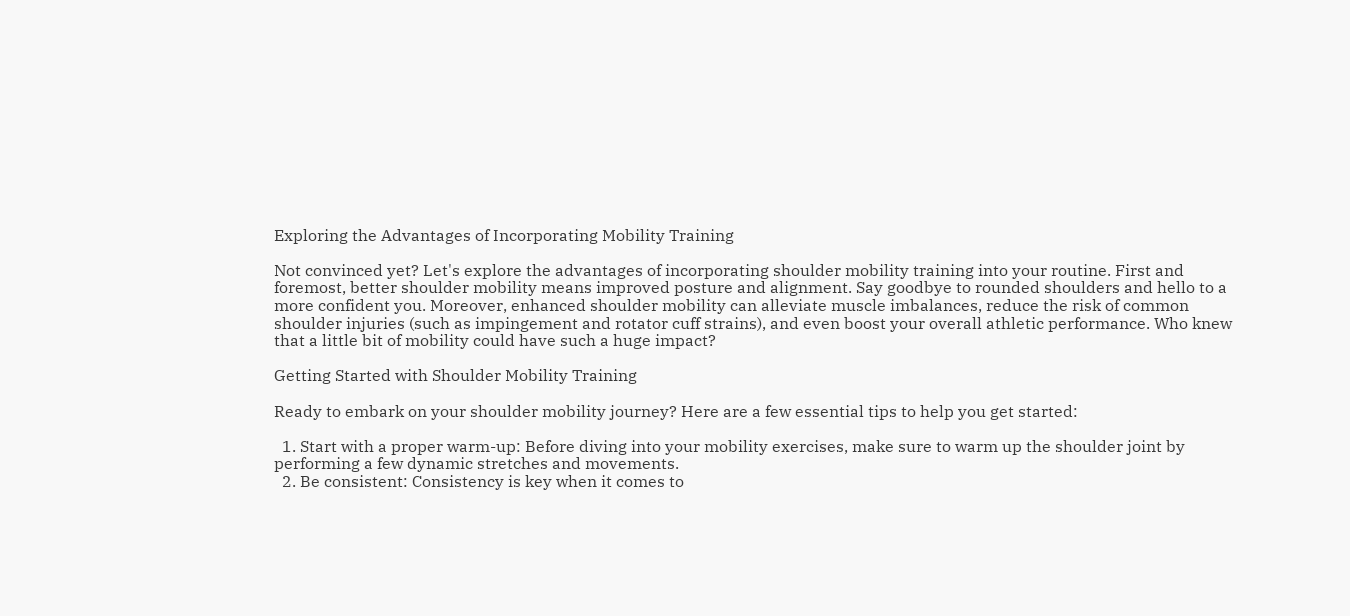Exploring the Advantages of Incorporating Mobility Training

Not convinced yet? Let's explore the advantages of incorporating shoulder mobility training into your routine. First and foremost, better shoulder mobility means improved posture and alignment. Say goodbye to rounded shoulders and hello to a more confident you. Moreover, enhanced shoulder mobility can alleviate muscle imbalances, reduce the risk of common shoulder injuries (such as impingement and rotator cuff strains), and even boost your overall athletic performance. Who knew that a little bit of mobility could have such a huge impact?

Getting Started with Shoulder Mobility Training

Ready to embark on your shoulder mobility journey? Here are a few essential tips to help you get started:

  1. Start with a proper warm-up: Before diving into your mobility exercises, make sure to warm up the shoulder joint by performing a few dynamic stretches and movements.
  2. Be consistent: Consistency is key when it comes to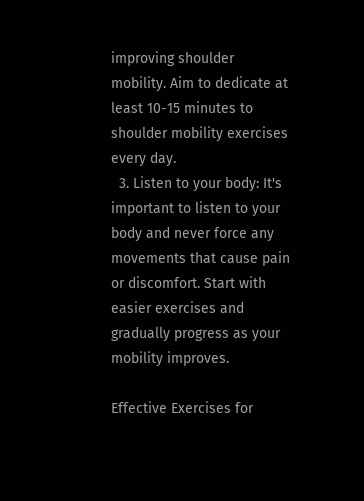improving shoulder mobility. Aim to dedicate at least 10-15 minutes to shoulder mobility exercises every day.
  3. Listen to your body: It's important to listen to your body and never force any movements that cause pain or discomfort. Start with easier exercises and gradually progress as your mobility improves.

Effective Exercises for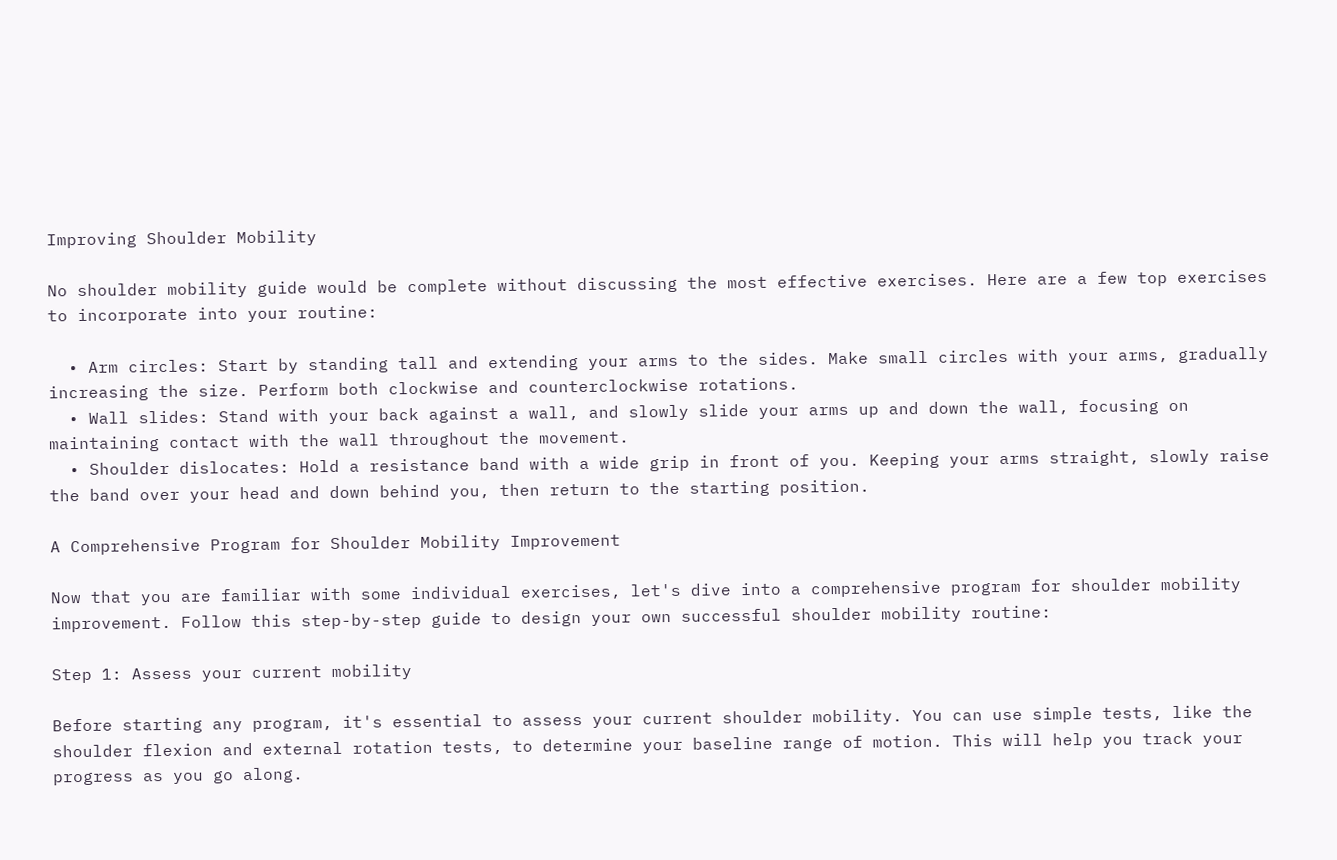Improving Shoulder Mobility

No shoulder mobility guide would be complete without discussing the most effective exercises. Here are a few top exercises to incorporate into your routine:

  • Arm circles: Start by standing tall and extending your arms to the sides. Make small circles with your arms, gradually increasing the size. Perform both clockwise and counterclockwise rotations.
  • Wall slides: Stand with your back against a wall, and slowly slide your arms up and down the wall, focusing on maintaining contact with the wall throughout the movement.
  • Shoulder dislocates: Hold a resistance band with a wide grip in front of you. Keeping your arms straight, slowly raise the band over your head and down behind you, then return to the starting position.

A Comprehensive Program for Shoulder Mobility Improvement

Now that you are familiar with some individual exercises, let's dive into a comprehensive program for shoulder mobility improvement. Follow this step-by-step guide to design your own successful shoulder mobility routine:

Step 1: Assess your current mobility

Before starting any program, it's essential to assess your current shoulder mobility. You can use simple tests, like the shoulder flexion and external rotation tests, to determine your baseline range of motion. This will help you track your progress as you go along.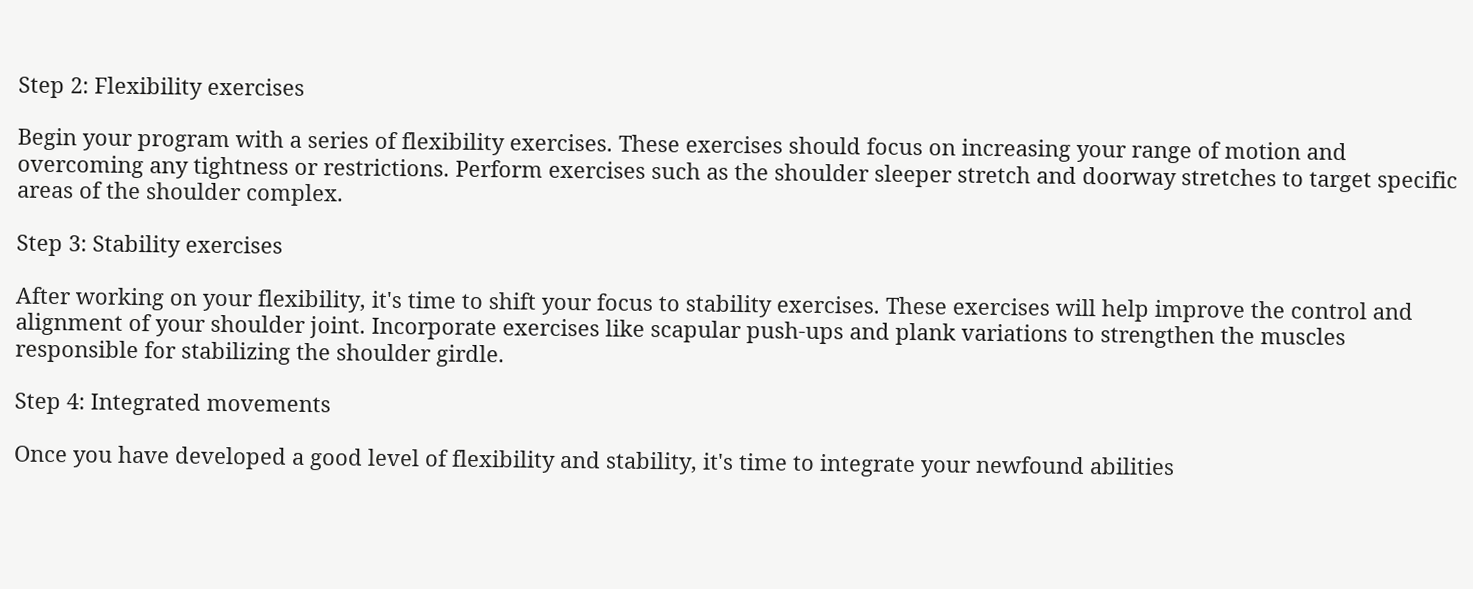Step 2: Flexibility exercises

Begin your program with a series of flexibility exercises. These exercises should focus on increasing your range of motion and overcoming any tightness or restrictions. Perform exercises such as the shoulder sleeper stretch and doorway stretches to target specific areas of the shoulder complex.

Step 3: Stability exercises

After working on your flexibility, it's time to shift your focus to stability exercises. These exercises will help improve the control and alignment of your shoulder joint. Incorporate exercises like scapular push-ups and plank variations to strengthen the muscles responsible for stabilizing the shoulder girdle.

Step 4: Integrated movements

Once you have developed a good level of flexibility and stability, it's time to integrate your newfound abilities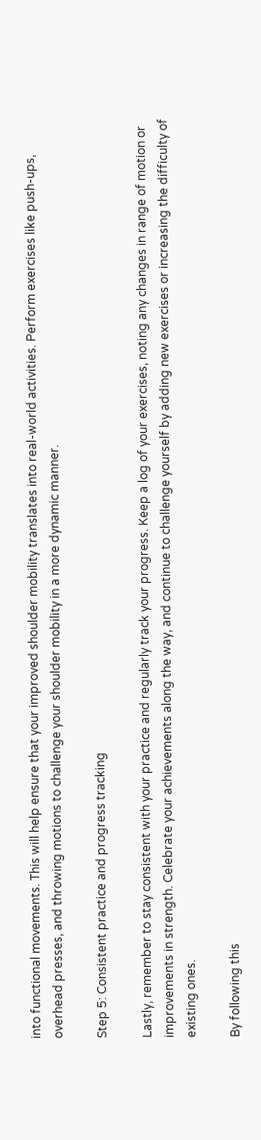into functional movements. This will help ensure that your improved shoulder mobility translates into real-world activities. Perform exercises like push-ups, overhead presses, and throwing motions to challenge your shoulder mobility in a more dynamic manner.

Step 5: Consistent practice and progress tracking

Lastly, remember to stay consistent with your practice and regularly track your progress. Keep a log of your exercises, noting any changes in range of motion or improvements in strength. Celebrate your achievements along the way, and continue to challenge yourself by adding new exercises or increasing the difficulty of existing ones.

By following this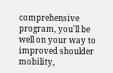comprehensive program, you'll be well on your way to improved shoulder mobility,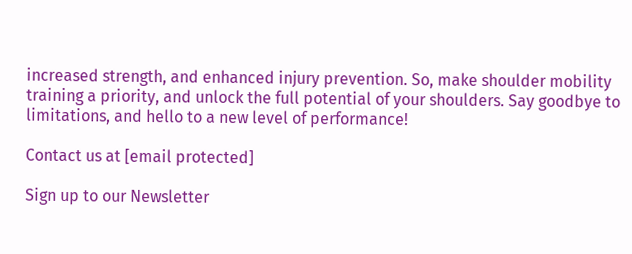increased strength, and enhanced injury prevention. So, make shoulder mobility training a priority, and unlock the full potential of your shoulders. Say goodbye to limitations, and hello to a new level of performance!

Contact us at [email protected]

Sign up to our Newsletter